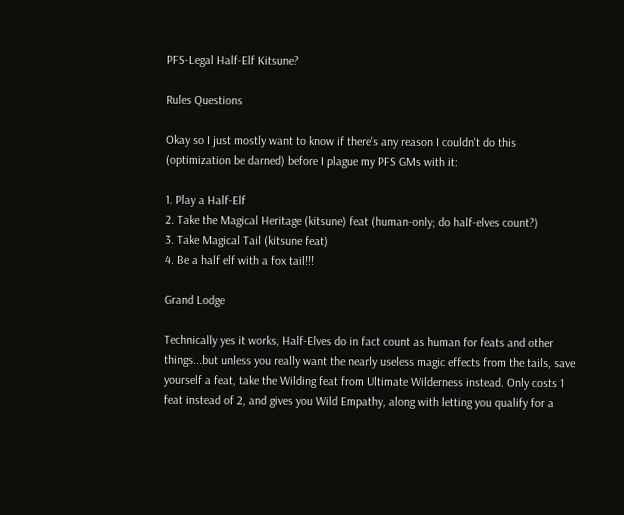PFS-Legal Half-Elf Kitsune?

Rules Questions

Okay so I just mostly want to know if there's any reason I couldn't do this (optimization be darned) before I plague my PFS GMs with it:

1. Play a Half-Elf
2. Take the Magical Heritage (kitsune) feat (human-only; do half-elves count?)
3. Take Magical Tail (kitsune feat)
4. Be a half elf with a fox tail!!!

Grand Lodge

Technically yes it works, Half-Elves do in fact count as human for feats and other things...but unless you really want the nearly useless magic effects from the tails, save yourself a feat, take the Wilding feat from Ultimate Wilderness instead. Only costs 1 feat instead of 2, and gives you Wild Empathy, along with letting you qualify for a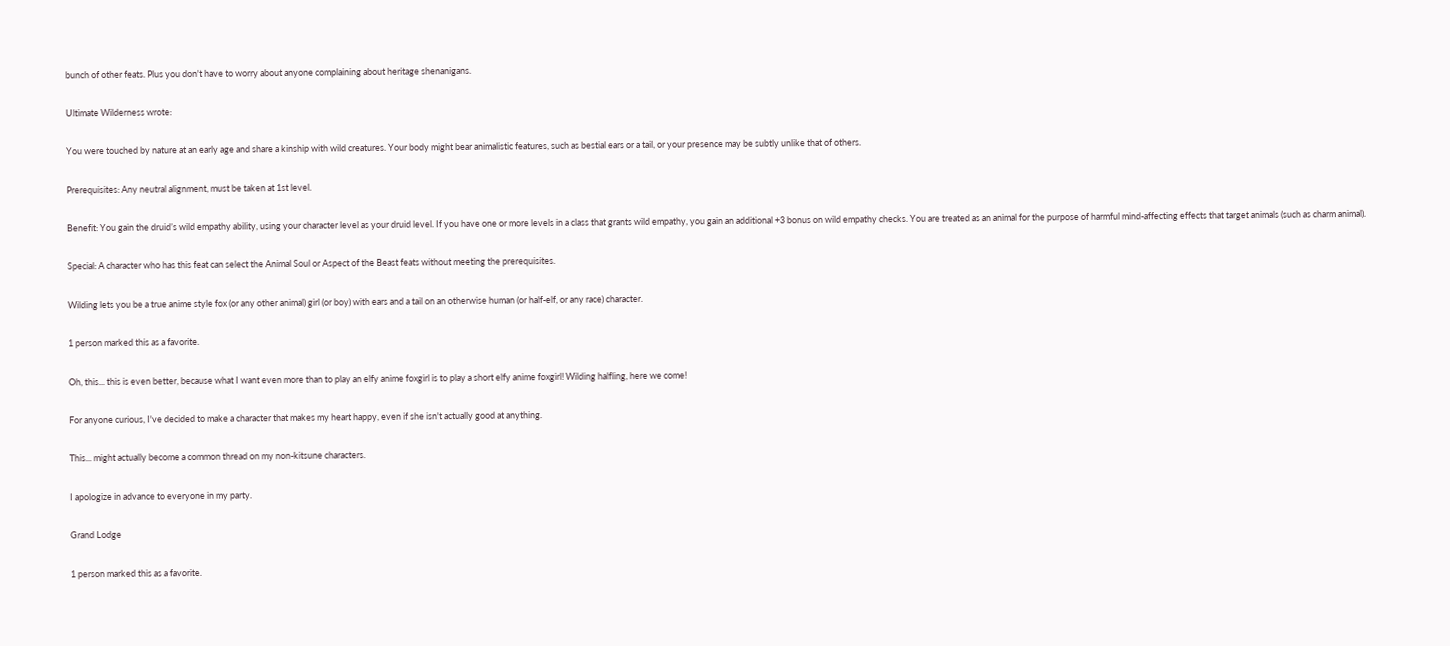bunch of other feats. Plus you don't have to worry about anyone complaining about heritage shenanigans.

Ultimate Wilderness wrote:

You were touched by nature at an early age and share a kinship with wild creatures. Your body might bear animalistic features, such as bestial ears or a tail, or your presence may be subtly unlike that of others.

Prerequisites: Any neutral alignment, must be taken at 1st level.

Benefit: You gain the druid’s wild empathy ability, using your character level as your druid level. If you have one or more levels in a class that grants wild empathy, you gain an additional +3 bonus on wild empathy checks. You are treated as an animal for the purpose of harmful mind-affecting effects that target animals (such as charm animal).

Special: A character who has this feat can select the Animal Soul or Aspect of the Beast feats without meeting the prerequisites.

Wilding lets you be a true anime style fox (or any other animal) girl (or boy) with ears and a tail on an otherwise human (or half-elf, or any race) character.

1 person marked this as a favorite.

Oh, this... this is even better, because what I want even more than to play an elfy anime foxgirl is to play a short elfy anime foxgirl! Wilding halfling, here we come!

For anyone curious, I've decided to make a character that makes my heart happy, even if she isn't actually good at anything.

This... might actually become a common thread on my non-kitsune characters.

I apologize in advance to everyone in my party.

Grand Lodge

1 person marked this as a favorite.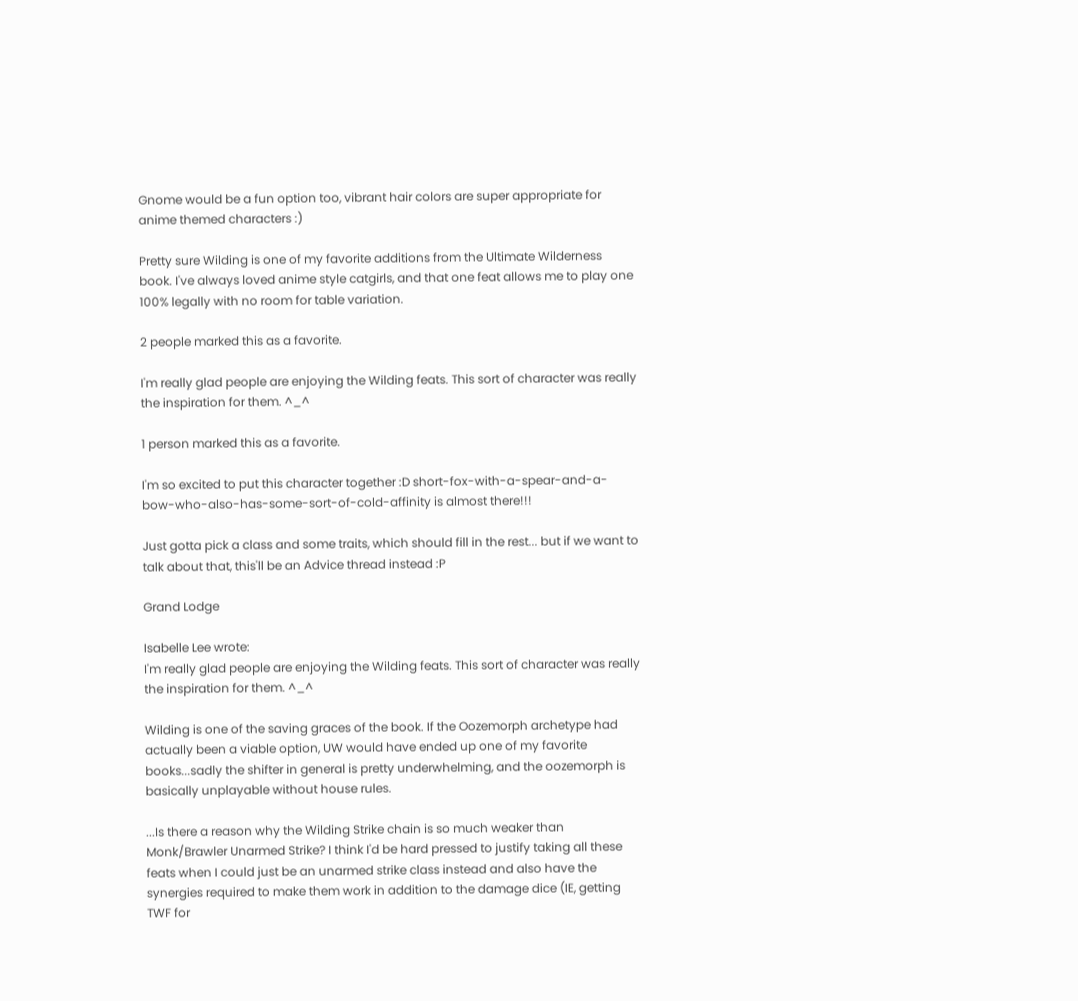Gnome would be a fun option too, vibrant hair colors are super appropriate for anime themed characters :)

Pretty sure Wilding is one of my favorite additions from the Ultimate Wilderness book. I've always loved anime style catgirls, and that one feat allows me to play one 100% legally with no room for table variation.

2 people marked this as a favorite.

I'm really glad people are enjoying the Wilding feats. This sort of character was really the inspiration for them. ^_^

1 person marked this as a favorite.

I'm so excited to put this character together :D short-fox-with-a-spear-and-a-bow-who-also-has-some-sort-of-cold-affinity is almost there!!!

Just gotta pick a class and some traits, which should fill in the rest... but if we want to talk about that, this'll be an Advice thread instead :P

Grand Lodge

Isabelle Lee wrote:
I'm really glad people are enjoying the Wilding feats. This sort of character was really the inspiration for them. ^_^

Wilding is one of the saving graces of the book. If the Oozemorph archetype had actually been a viable option, UW would have ended up one of my favorite books...sadly the shifter in general is pretty underwhelming, and the oozemorph is basically unplayable without house rules.

...Is there a reason why the Wilding Strike chain is so much weaker than Monk/Brawler Unarmed Strike? I think I'd be hard pressed to justify taking all these feats when I could just be an unarmed strike class instead and also have the synergies required to make them work in addition to the damage dice (IE, getting TWF for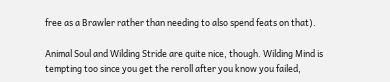free as a Brawler rather than needing to also spend feats on that).

Animal Soul and Wilding Stride are quite nice, though. Wilding Mind is tempting too since you get the reroll after you know you failed,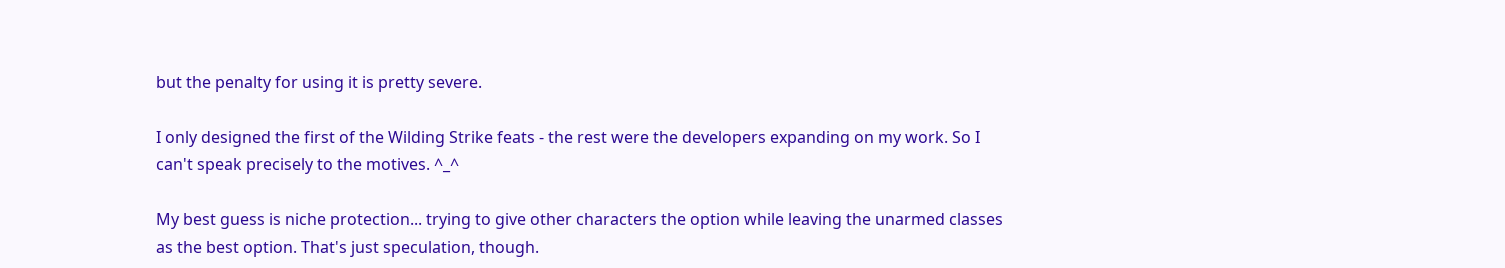but the penalty for using it is pretty severe.

I only designed the first of the Wilding Strike feats - the rest were the developers expanding on my work. So I can't speak precisely to the motives. ^_^

My best guess is niche protection... trying to give other characters the option while leaving the unarmed classes as the best option. That's just speculation, though.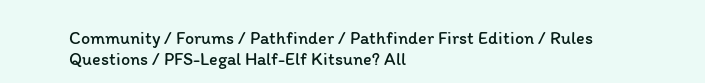Community / Forums / Pathfinder / Pathfinder First Edition / Rules Questions / PFS-Legal Half-Elf Kitsune? All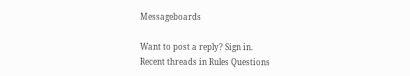Messageboards

Want to post a reply? Sign in.
Recent threads in Rules Questions